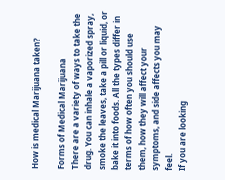How is medical Marijuana taken?

Forms of Medical Marijuana
There are a variety of ways to take the drug. You can inhale a vaporized spray, smoke the leaves, take a pill or liquid, or bake it into foods. All the types differ in terms of how often you should use them, how they will affect your symptoms, and side affects you may feel.
If you are looking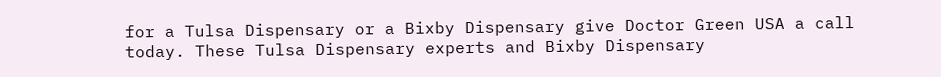for a Tulsa Dispensary or a Bixby Dispensary give Doctor Green USA a call today. These Tulsa Dispensary experts and Bixby Dispensary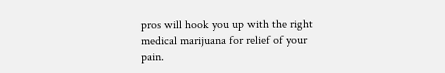pros will hook you up with the right medical marijuana for relief of your pain.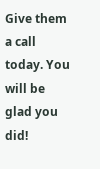Give them a call today. You will be glad you did!